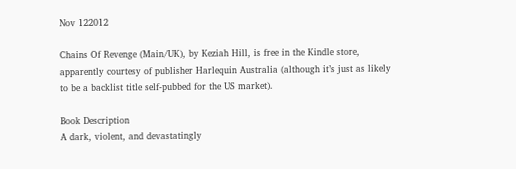Nov 122012

Chains Of Revenge (Main/UK), by Keziah Hill, is free in the Kindle store, apparently courtesy of publisher Harlequin Australia (although it’s just as likely to be a backlist title self-pubbed for the US market).

Book Description
A dark, violent, and devastatingly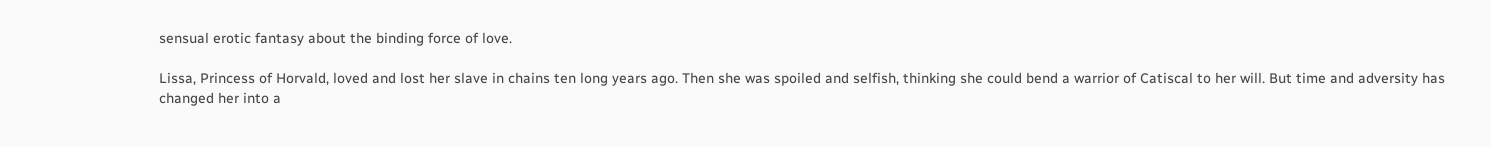sensual erotic fantasy about the binding force of love.

Lissa, Princess of Horvald, loved and lost her slave in chains ten long years ago. Then she was spoiled and selfish, thinking she could bend a warrior of Catiscal to her will. But time and adversity has changed her into a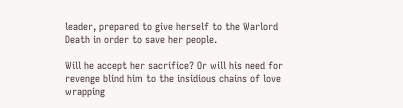leader, prepared to give herself to the Warlord Death in order to save her people.

Will he accept her sacrifice? Or will his need for revenge blind him to the insidious chains of love wrapping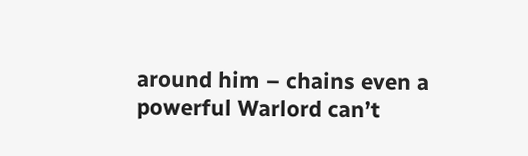around him – chains even a powerful Warlord can’t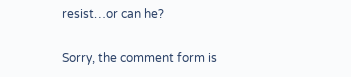resist…or can he?

Sorry, the comment form is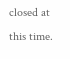closed at this time.